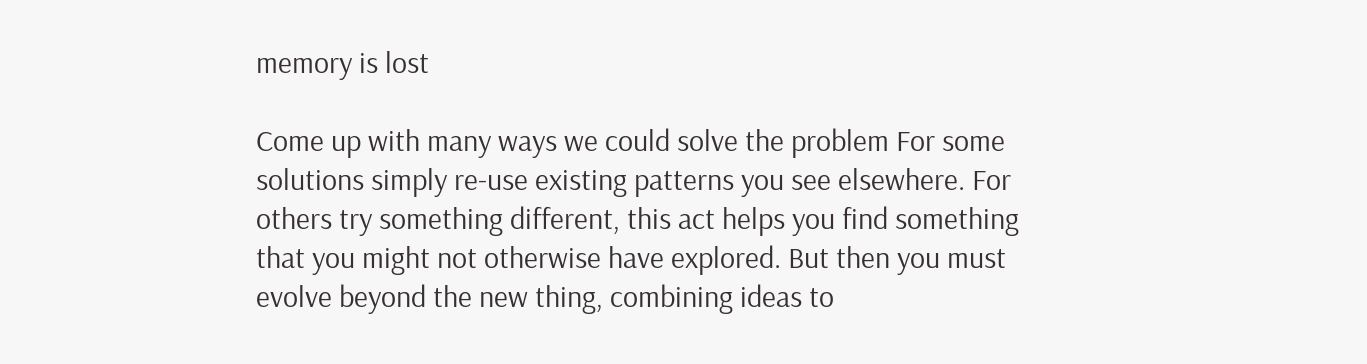memory is lost

Come up with many ways we could solve the problem For some solutions simply re-use existing patterns you see elsewhere. For others try something different, this act helps you find something that you might not otherwise have explored. But then you must evolve beyond the new thing, combining ideas to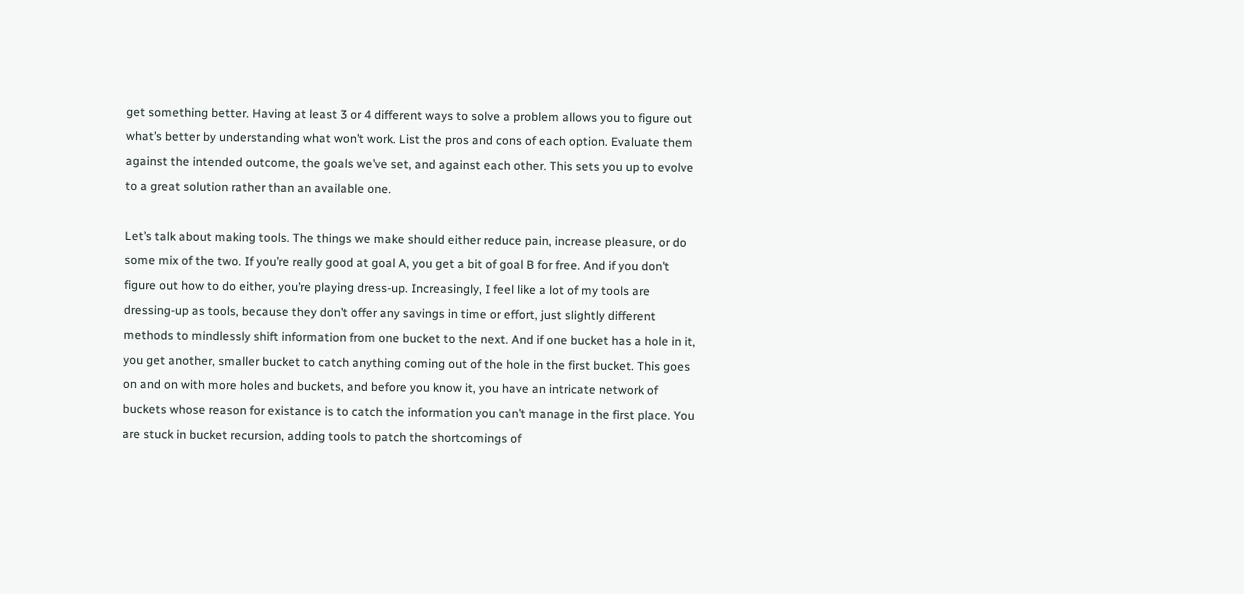get something better. Having at least 3 or 4 different ways to solve a problem allows you to figure out what’s better by understanding what won’t work. List the pros and cons of each option. Evaluate them against the intended outcome, the goals we’ve set, and against each other. This sets you up to evolve to a great solution rather than an available one.

Let’s talk about making tools. The things we make should either reduce pain, increase pleasure, or do some mix of the two. If you’re really good at goal A, you get a bit of goal B for free. And if you don’t figure out how to do either, you’re playing dress-up. Increasingly, I feel like a lot of my tools are dressing-up as tools, because they don’t offer any savings in time or effort, just slightly different methods to mindlessly shift information from one bucket to the next. And if one bucket has a hole in it, you get another, smaller bucket to catch anything coming out of the hole in the first bucket. This goes on and on with more holes and buckets, and before you know it, you have an intricate network of buckets whose reason for existance is to catch the information you can’t manage in the first place. You are stuck in bucket recursion, adding tools to patch the shortcomings of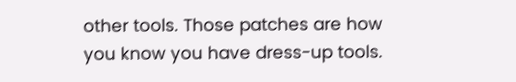other tools. Those patches are how you know you have dress-up tools.